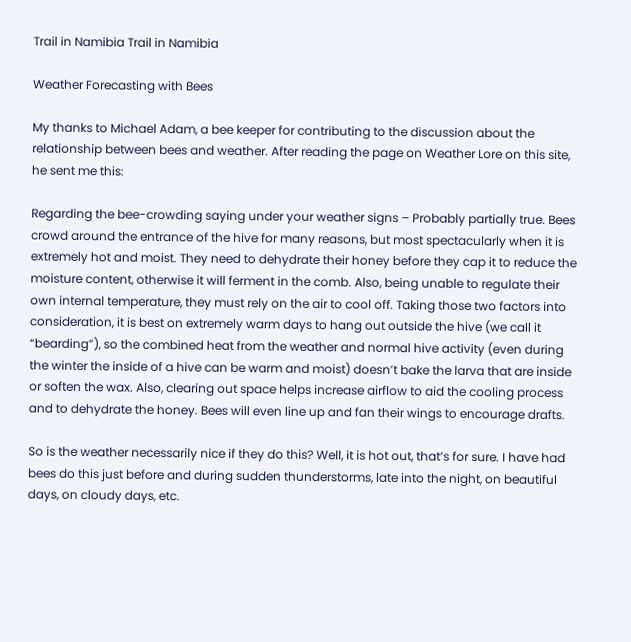Trail in Namibia Trail in Namibia

Weather Forecasting with Bees

My thanks to Michael Adam, a bee keeper for contributing to the discussion about the relationship between bees and weather. After reading the page on Weather Lore on this site, he sent me this:

Regarding the bee-crowding saying under your weather signs – Probably partially true. Bees crowd around the entrance of the hive for many reasons, but most spectacularly when it is extremely hot and moist. They need to dehydrate their honey before they cap it to reduce the moisture content, otherwise it will ferment in the comb. Also, being unable to regulate their own internal temperature, they must rely on the air to cool off. Taking those two factors into consideration, it is best on extremely warm days to hang out outside the hive (we call it “bearding”), so the combined heat from the weather and normal hive activity (even during the winter the inside of a hive can be warm and moist) doesn’t bake the larva that are inside or soften the wax. Also, clearing out space helps increase airflow to aid the cooling process and to dehydrate the honey. Bees will even line up and fan their wings to encourage drafts.

So is the weather necessarily nice if they do this? Well, it is hot out, that’s for sure. I have had bees do this just before and during sudden thunderstorms, late into the night, on beautiful days, on cloudy days, etc.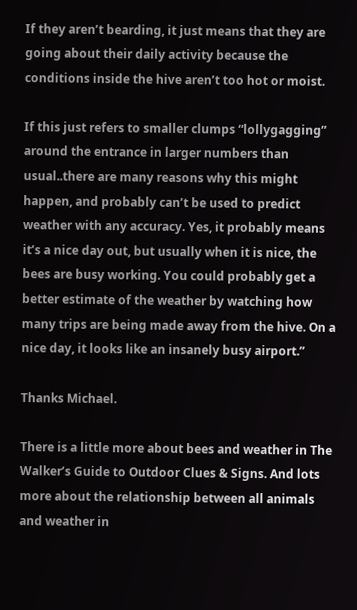If they aren’t bearding, it just means that they are going about their daily activity because the conditions inside the hive aren’t too hot or moist.

If this just refers to smaller clumps “lollygagging” around the entrance in larger numbers than usual..there are many reasons why this might happen, and probably can’t be used to predict weather with any accuracy. Yes, it probably means it’s a nice day out, but usually when it is nice, the bees are busy working. You could probably get a better estimate of the weather by watching how many trips are being made away from the hive. On a nice day, it looks like an insanely busy airport.”

Thanks Michael.

There is a little more about bees and weather in The Walker’s Guide to Outdoor Clues & Signs. And lots more about the relationship between all animals and weather in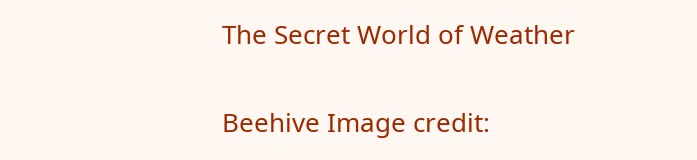The Secret World of Weather

Beehive Image credit: